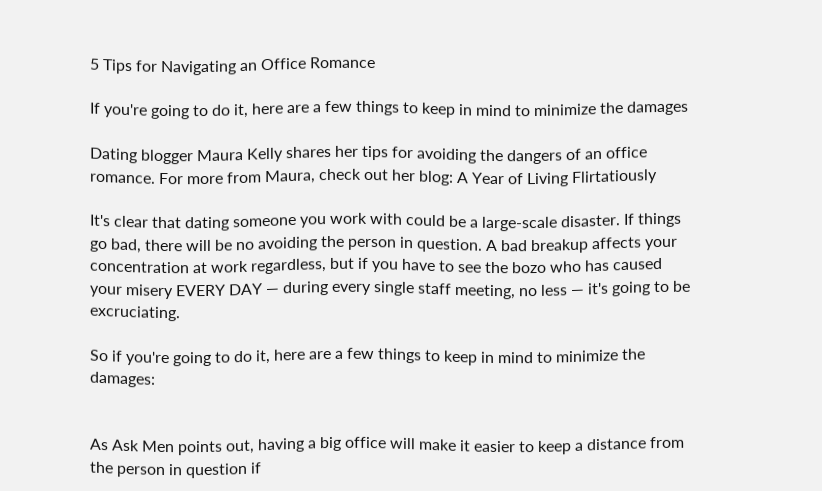5 Tips for Navigating an Office Romance

If you're going to do it, here are a few things to keep in mind to minimize the damages

Dating blogger Maura Kelly shares her tips for avoiding the dangers of an office romance. For more from Maura, check out her blog: A Year of Living Flirtatiously

It's clear that dating someone you work with could be a large-scale disaster. If things go bad, there will be no avoiding the person in question. A bad breakup affects your concentration at work regardless, but if you have to see the bozo who has caused your misery EVERY DAY — during every single staff meeting, no less — it's going to be excruciating.

So if you're going to do it, here are a few things to keep in mind to minimize the damages:


As Ask Men points out, having a big office will make it easier to keep a distance from the person in question if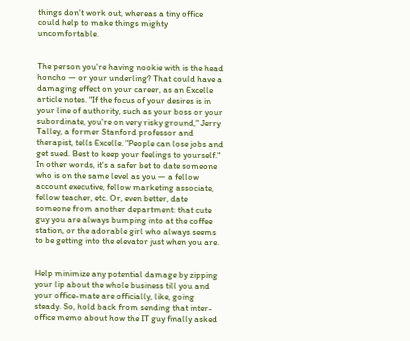things don't work out, whereas a tiny office could help to make things mighty uncomfortable.


The person you're having nookie with is the head honcho — or your underling? That could have a damaging effect on your career, as an Excelle article notes. "If the focus of your desires is in your line of authority, such as your boss or your subordinate, you're on very risky ground," Jerry Talley, a former Stanford professor and therapist, tells Excelle. "People can lose jobs and get sued. Best to keep your feelings to yourself." In other words, it's a safer bet to date someone who is on the same level as you — a fellow account executive, fellow marketing associate, fellow teacher, etc. Or, even better, date someone from another department: that cute guy you are always bumping into at the coffee station, or the adorable girl who always seems to be getting into the elevator just when you are.


Help minimize any potential damage by zipping your lip about the whole business till you and your office-mate are officially, like, going steady. So, hold back from sending that inter-office memo about how the IT guy finally asked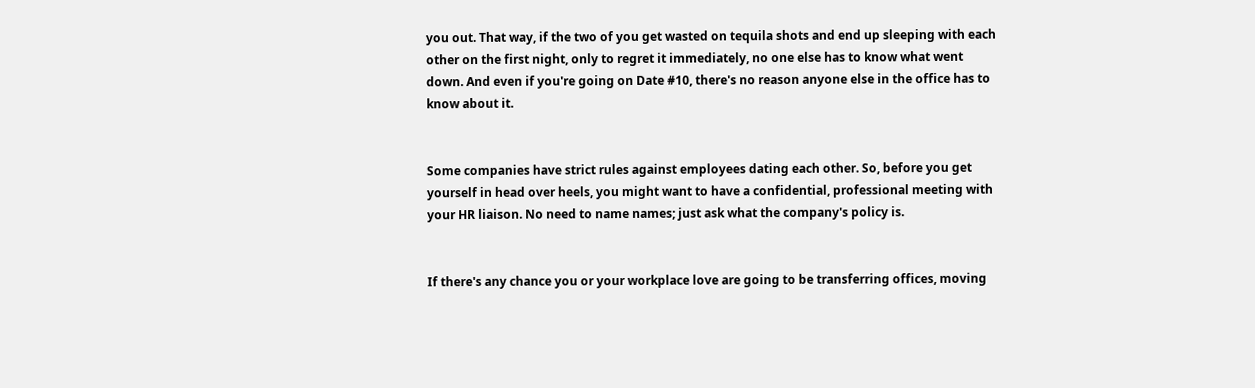you out. That way, if the two of you get wasted on tequila shots and end up sleeping with each other on the first night, only to regret it immediately, no one else has to know what went down. And even if you're going on Date #10, there's no reason anyone else in the office has to know about it.


Some companies have strict rules against employees dating each other. So, before you get yourself in head over heels, you might want to have a confidential, professional meeting with your HR liaison. No need to name names; just ask what the company's policy is.


If there's any chance you or your workplace love are going to be transferring offices, moving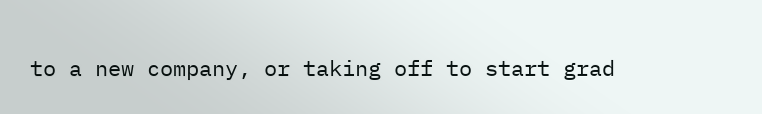to a new company, or taking off to start grad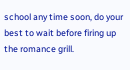school any time soon, do your best to wait before firing up the romance grill.